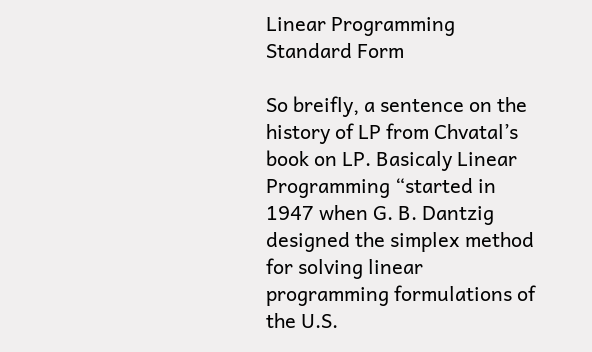Linear Programming Standard Form

So breifly, a sentence on the history of LP from Chvatal’s book on LP. Basicaly Linear Programming “started in 1947 when G. B. Dantzig designed the simplex method for solving linear programming formulations of the U.S.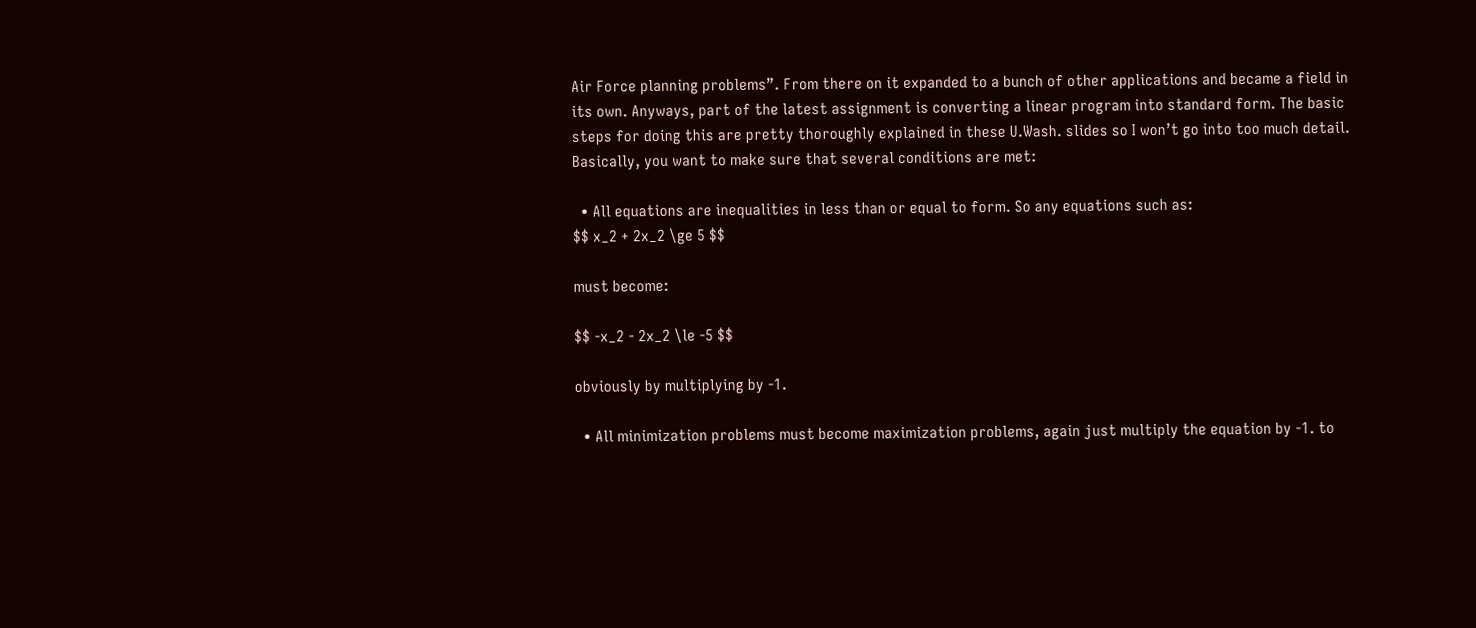Air Force planning problems”. From there on it expanded to a bunch of other applications and became a field in its own. Anyways, part of the latest assignment is converting a linear program into standard form. The basic steps for doing this are pretty thoroughly explained in these U.Wash. slides so I won’t go into too much detail. Basically, you want to make sure that several conditions are met:

  • All equations are inequalities in less than or equal to form. So any equations such as:
$$ x_2 + 2x_2 \ge 5 $$

must become:

$$ -x_2 - 2x_2 \le -5 $$

obviously by multiplying by -1.

  • All minimization problems must become maximization problems, again just multiply the equation by -1. to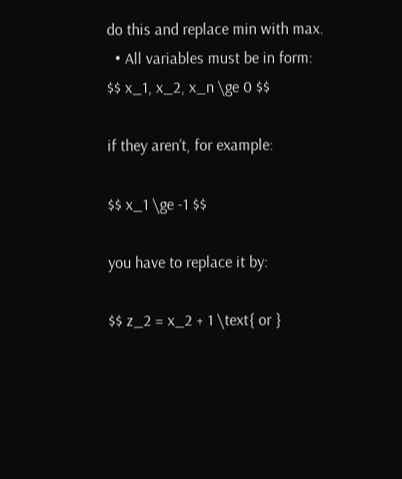do this and replace min with max.
  • All variables must be in form:
$$ x_1, x_2, x_n \ge 0 $$

if they aren’t, for example:

$$ x_1 \ge -1 $$

you have to replace it by:

$$ z_2 = x_2 + 1 \text{ or }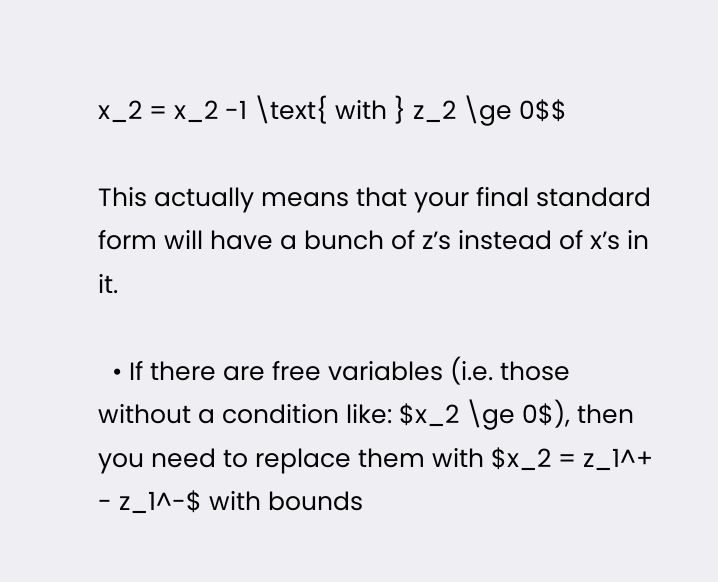x_2 = x_2 -1 \text{ with } z_2 \ge 0$$

This actually means that your final standard form will have a bunch of z’s instead of x’s in it.

  • If there are free variables (i.e. those without a condition like: $x_2 \ge 0$), then you need to replace them with $x_2 = z_1^+ - z_1^-$ with bounds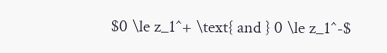$0 \le z_1^+ \text{ and } 0 \le z_1^-$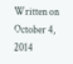Written on October 4, 2014